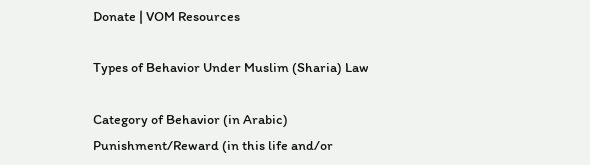Donate | VOM Resources

Types of Behavior Under Muslim (Sharia) Law

Category of Behavior (in Arabic)
Punishment/Reward (in this life and/or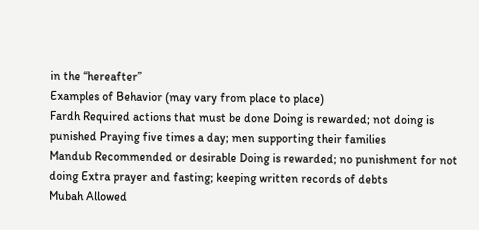in the “hereafter”
Examples of Behavior (may vary from place to place)
Fardh Required actions that must be done Doing is rewarded; not doing is punished Praying five times a day; men supporting their families
Mandub Recommended or desirable Doing is rewarded; no punishment for not doing Extra prayer and fasting; keeping written records of debts
Mubah Allowed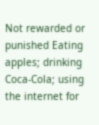Not rewarded or punished Eating apples; drinking Coca-Cola; using the internet for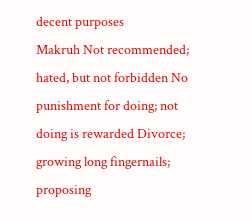decent purposes
Makruh Not recommended; hated, but not forbidden No punishment for doing; not doing is rewarded Divorce; growing long fingernails; proposing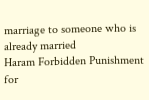marriage to someone who is already married
Haram Forbidden Punishment for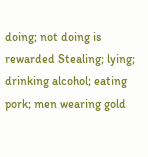doing; not doing is rewarded Stealing; lying; drinking alcohol; eating pork; men wearing gold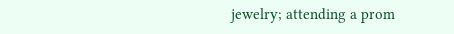jewelry; attending a prom